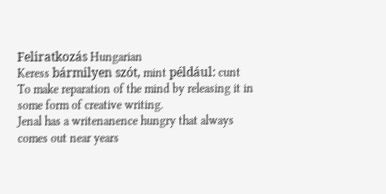Feliratkozás Hungarian
Keress bármilyen szót, mint például: cunt
To make reparation of the mind by releasing it in some form of creative writing.
Jenal has a writenanence hungry that always comes out near years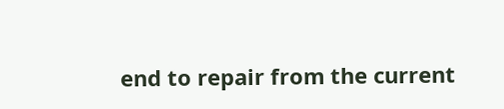end to repair from the current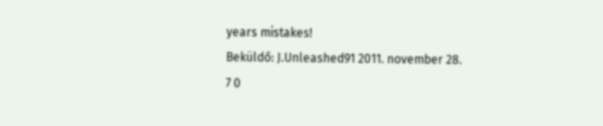years mistakes!
Beküldő: J.Unleashed91 2011. november 28.
7 0